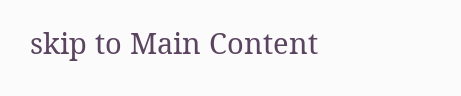skip to Main Content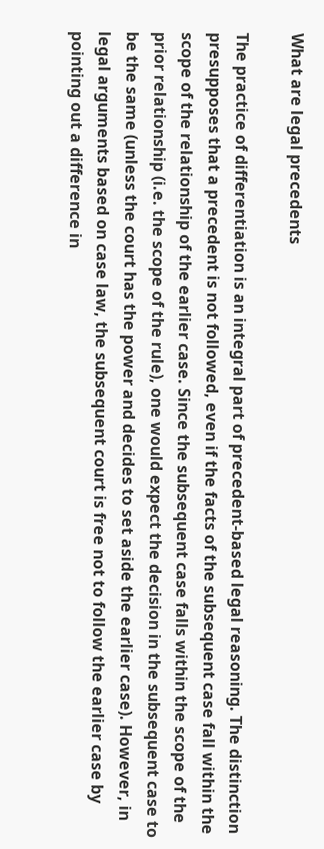What are legal precedents

The practice of differentiation is an integral part of precedent-based legal reasoning. The distinction presupposes that a precedent is not followed, even if the facts of the subsequent case fall within the scope of the relationship of the earlier case. Since the subsequent case falls within the scope of the prior relationship (i.e. the scope of the rule), one would expect the decision in the subsequent case to be the same (unless the court has the power and decides to set aside the earlier case). However, in legal arguments based on case law, the subsequent court is free not to follow the earlier case by pointing out a difference in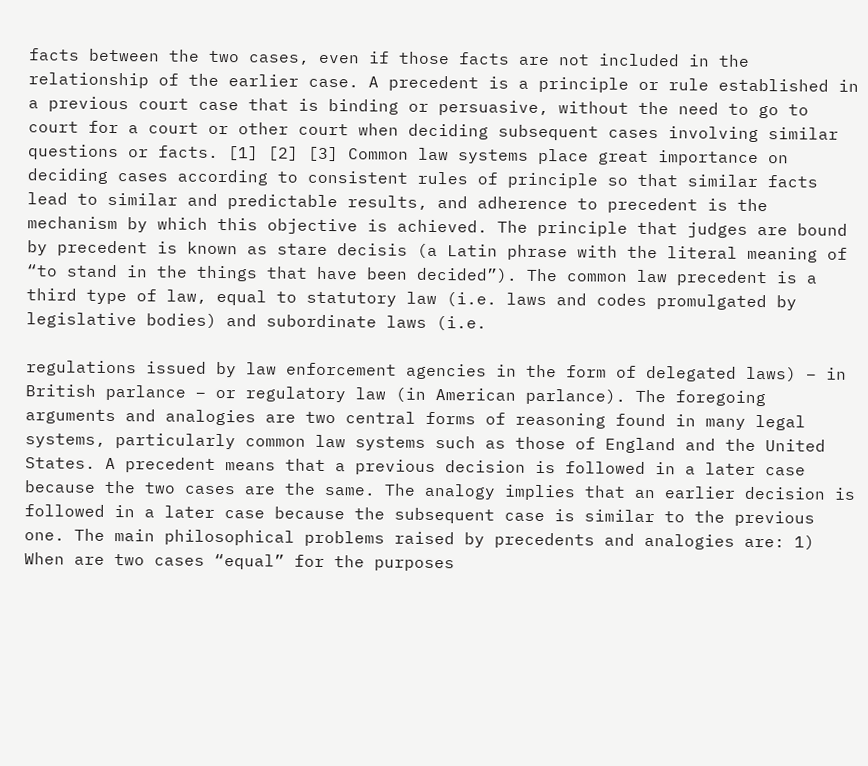facts between the two cases, even if those facts are not included in the relationship of the earlier case. A precedent is a principle or rule established in a previous court case that is binding or persuasive, without the need to go to court for a court or other court when deciding subsequent cases involving similar questions or facts. [1] [2] [3] Common law systems place great importance on deciding cases according to consistent rules of principle so that similar facts lead to similar and predictable results, and adherence to precedent is the mechanism by which this objective is achieved. The principle that judges are bound by precedent is known as stare decisis (a Latin phrase with the literal meaning of “to stand in the things that have been decided”). The common law precedent is a third type of law, equal to statutory law (i.e. laws and codes promulgated by legislative bodies) and subordinate laws (i.e.

regulations issued by law enforcement agencies in the form of delegated laws) – in British parlance – or regulatory law (in American parlance). The foregoing arguments and analogies are two central forms of reasoning found in many legal systems, particularly common law systems such as those of England and the United States. A precedent means that a previous decision is followed in a later case because the two cases are the same. The analogy implies that an earlier decision is followed in a later case because the subsequent case is similar to the previous one. The main philosophical problems raised by precedents and analogies are: 1) When are two cases “equal” for the purposes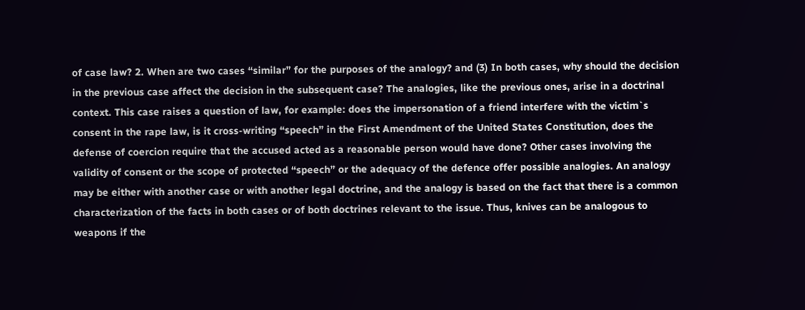of case law? 2. When are two cases “similar” for the purposes of the analogy? and (3) In both cases, why should the decision in the previous case affect the decision in the subsequent case? The analogies, like the previous ones, arise in a doctrinal context. This case raises a question of law, for example: does the impersonation of a friend interfere with the victim`s consent in the rape law, is it cross-writing “speech” in the First Amendment of the United States Constitution, does the defense of coercion require that the accused acted as a reasonable person would have done? Other cases involving the validity of consent or the scope of protected “speech” or the adequacy of the defence offer possible analogies. An analogy may be either with another case or with another legal doctrine, and the analogy is based on the fact that there is a common characterization of the facts in both cases or of both doctrines relevant to the issue. Thus, knives can be analogous to weapons if the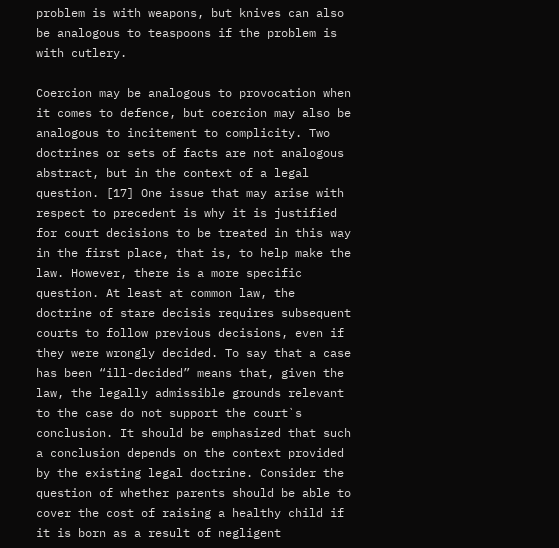problem is with weapons, but knives can also be analogous to teaspoons if the problem is with cutlery.

Coercion may be analogous to provocation when it comes to defence, but coercion may also be analogous to incitement to complicity. Two doctrines or sets of facts are not analogous abstract, but in the context of a legal question. [17] One issue that may arise with respect to precedent is why it is justified for court decisions to be treated in this way in the first place, that is, to help make the law. However, there is a more specific question. At least at common law, the doctrine of stare decisis requires subsequent courts to follow previous decisions, even if they were wrongly decided. To say that a case has been “ill-decided” means that, given the law, the legally admissible grounds relevant to the case do not support the court`s conclusion. It should be emphasized that such a conclusion depends on the context provided by the existing legal doctrine. Consider the question of whether parents should be able to cover the cost of raising a healthy child if it is born as a result of negligent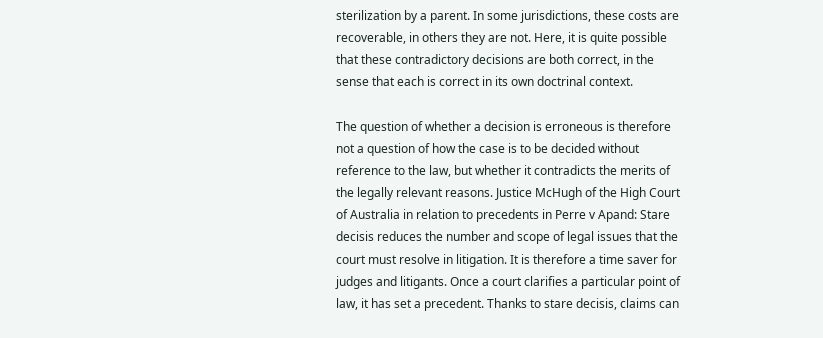sterilization by a parent. In some jurisdictions, these costs are recoverable, in others they are not. Here, it is quite possible that these contradictory decisions are both correct, in the sense that each is correct in its own doctrinal context.

The question of whether a decision is erroneous is therefore not a question of how the case is to be decided without reference to the law, but whether it contradicts the merits of the legally relevant reasons. Justice McHugh of the High Court of Australia in relation to precedents in Perre v Apand: Stare decisis reduces the number and scope of legal issues that the court must resolve in litigation. It is therefore a time saver for judges and litigants. Once a court clarifies a particular point of law, it has set a precedent. Thanks to stare decisis, claims can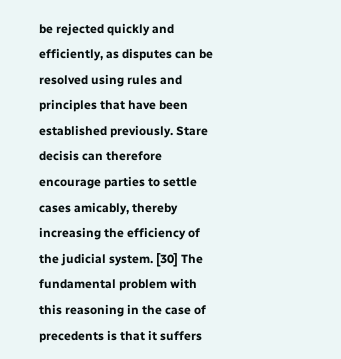be rejected quickly and efficiently, as disputes can be resolved using rules and principles that have been established previously. Stare decisis can therefore encourage parties to settle cases amicably, thereby increasing the efficiency of the judicial system. [30] The fundamental problem with this reasoning in the case of precedents is that it suffers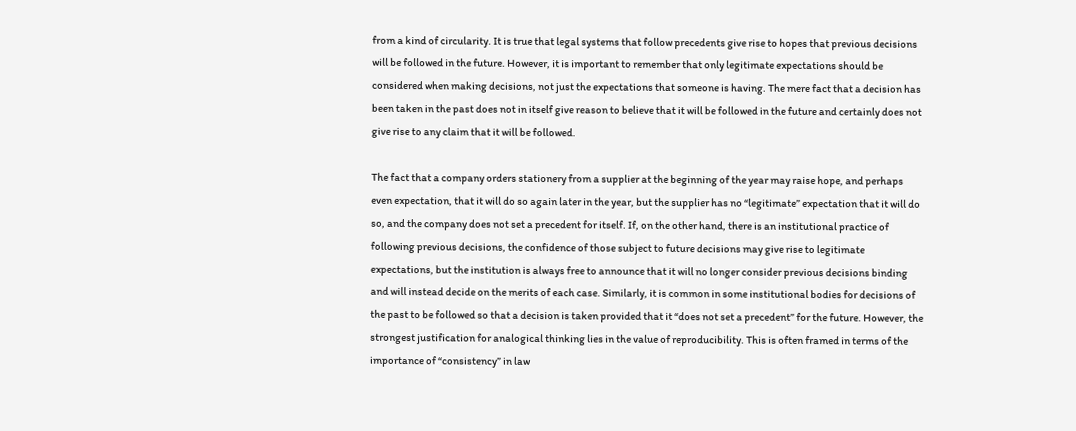from a kind of circularity. It is true that legal systems that follow precedents give rise to hopes that previous decisions will be followed in the future. However, it is important to remember that only legitimate expectations should be considered when making decisions, not just the expectations that someone is having. The mere fact that a decision has been taken in the past does not in itself give reason to believe that it will be followed in the future and certainly does not give rise to any claim that it will be followed.

The fact that a company orders stationery from a supplier at the beginning of the year may raise hope, and perhaps even expectation, that it will do so again later in the year, but the supplier has no “legitimate” expectation that it will do so, and the company does not set a precedent for itself. If, on the other hand, there is an institutional practice of following previous decisions, the confidence of those subject to future decisions may give rise to legitimate expectations, but the institution is always free to announce that it will no longer consider previous decisions binding and will instead decide on the merits of each case. Similarly, it is common in some institutional bodies for decisions of the past to be followed so that a decision is taken provided that it “does not set a precedent” for the future. However, the strongest justification for analogical thinking lies in the value of reproducibility. This is often framed in terms of the importance of “consistency” in law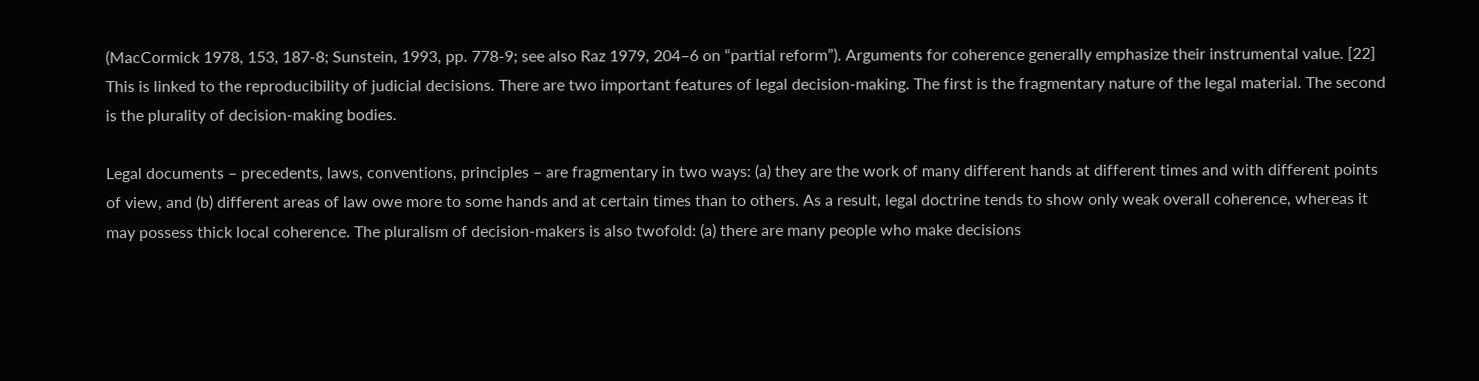(MacCormick 1978, 153, 187-8; Sunstein, 1993, pp. 778-9; see also Raz 1979, 204–6 on “partial reform”). Arguments for coherence generally emphasize their instrumental value. [22] This is linked to the reproducibility of judicial decisions. There are two important features of legal decision-making. The first is the fragmentary nature of the legal material. The second is the plurality of decision-making bodies.

Legal documents – precedents, laws, conventions, principles – are fragmentary in two ways: (a) they are the work of many different hands at different times and with different points of view, and (b) different areas of law owe more to some hands and at certain times than to others. As a result, legal doctrine tends to show only weak overall coherence, whereas it may possess thick local coherence. The pluralism of decision-makers is also twofold: (a) there are many people who make decisions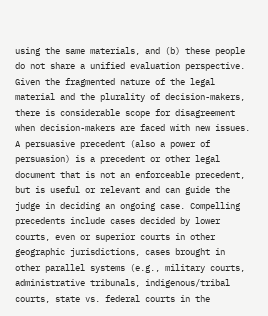using the same materials, and (b) these people do not share a unified evaluation perspective. Given the fragmented nature of the legal material and the plurality of decision-makers, there is considerable scope for disagreement when decision-makers are faced with new issues. A persuasive precedent (also a power of persuasion) is a precedent or other legal document that is not an enforceable precedent, but is useful or relevant and can guide the judge in deciding an ongoing case. Compelling precedents include cases decided by lower courts, even or superior courts in other geographic jurisdictions, cases brought in other parallel systems (e.g., military courts, administrative tribunals, indigenous/tribal courts, state vs. federal courts in the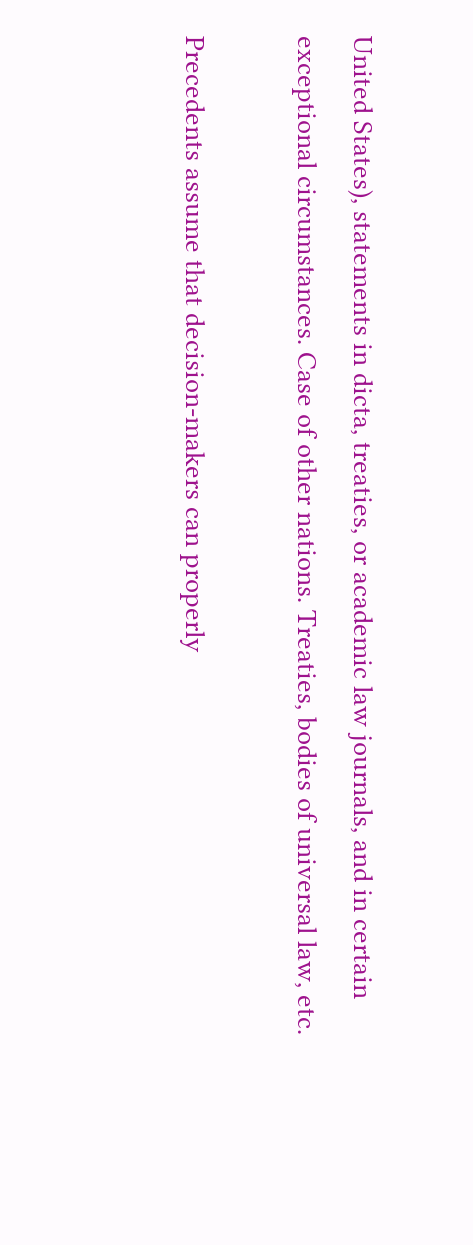United States), statements in dicta, treaties, or academic law journals, and in certain exceptional circumstances. Case of other nations. Treaties, bodies of universal law, etc.

Precedents assume that decision-makers can properly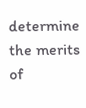determine the merits of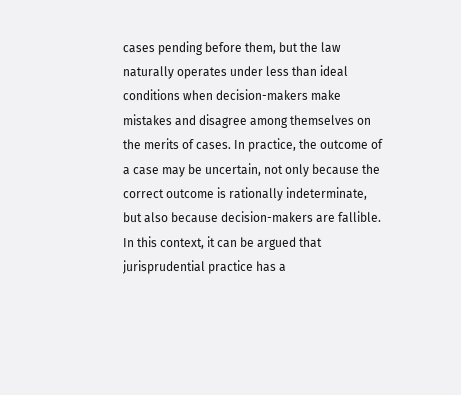cases pending before them, but the law naturally operates under less than ideal conditions when decision-makers make mistakes and disagree among themselves on the merits of cases. In practice, the outcome of a case may be uncertain, not only because the correct outcome is rationally indeterminate, but also because decision-makers are fallible. In this context, it can be argued that jurisprudential practice has a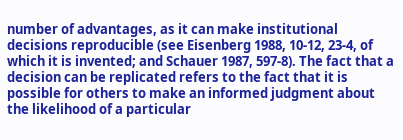number of advantages, as it can make institutional decisions reproducible (see Eisenberg 1988, 10-12, 23-4, of which it is invented; and Schauer 1987, 597-8). The fact that a decision can be replicated refers to the fact that it is possible for others to make an informed judgment about the likelihood of a particular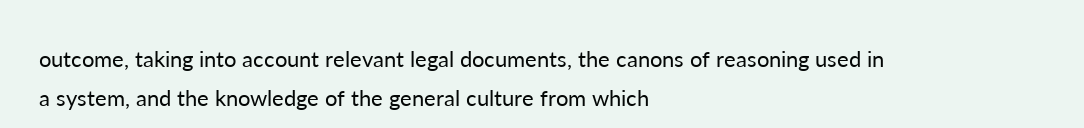outcome, taking into account relevant legal documents, the canons of reasoning used in a system, and the knowledge of the general culture from which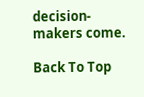decision-makers come.

Back To Top